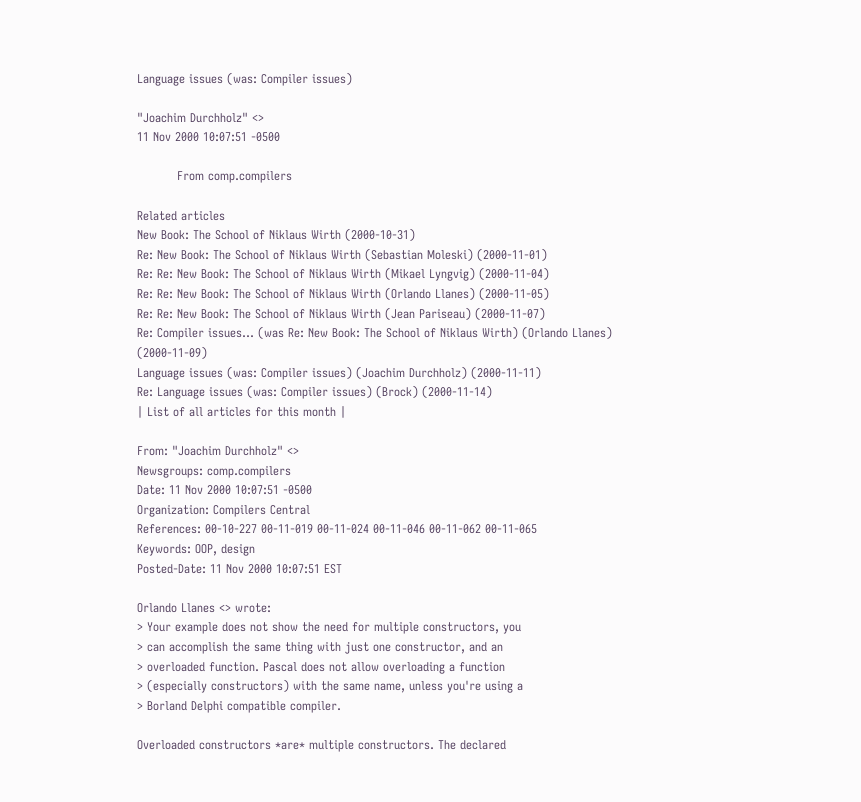Language issues (was: Compiler issues)

"Joachim Durchholz" <>
11 Nov 2000 10:07:51 -0500

          From comp.compilers

Related articles
New Book: The School of Niklaus Wirth (2000-10-31)
Re: New Book: The School of Niklaus Wirth (Sebastian Moleski) (2000-11-01)
Re: Re: New Book: The School of Niklaus Wirth (Mikael Lyngvig) (2000-11-04)
Re: Re: New Book: The School of Niklaus Wirth (Orlando Llanes) (2000-11-05)
Re: Re: New Book: The School of Niklaus Wirth (Jean Pariseau) (2000-11-07)
Re: Compiler issues... (was Re: New Book: The School of Niklaus Wirth) (Orlando Llanes) (2000-11-09)
Language issues (was: Compiler issues) (Joachim Durchholz) (2000-11-11)
Re: Language issues (was: Compiler issues) (Brock) (2000-11-14)
| List of all articles for this month |

From: "Joachim Durchholz" <>
Newsgroups: comp.compilers
Date: 11 Nov 2000 10:07:51 -0500
Organization: Compilers Central
References: 00-10-227 00-11-019 00-11-024 00-11-046 00-11-062 00-11-065
Keywords: OOP, design
Posted-Date: 11 Nov 2000 10:07:51 EST

Orlando Llanes <> wrote:
> Your example does not show the need for multiple constructors, you
> can accomplish the same thing with just one constructor, and an
> overloaded function. Pascal does not allow overloading a function
> (especially constructors) with the same name, unless you're using a
> Borland Delphi compatible compiler.

Overloaded constructors *are* multiple constructors. The declared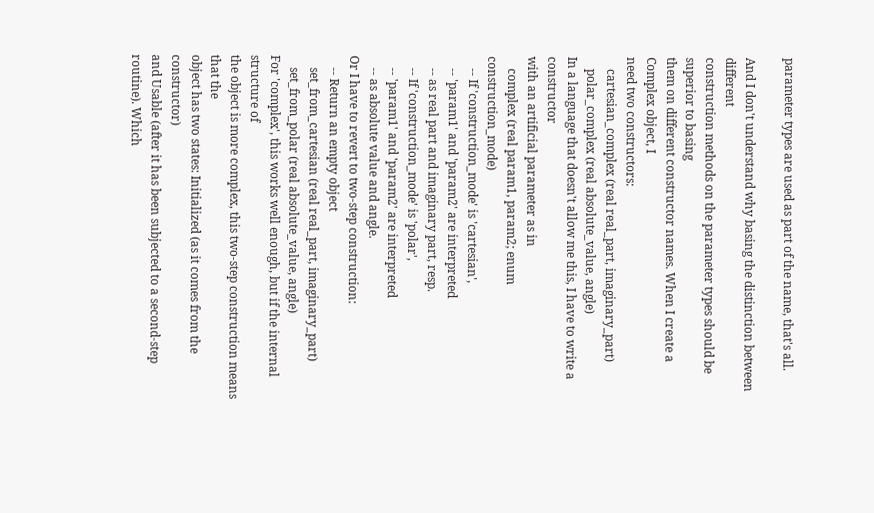parameter types are used as part of the name, that's all.

And I don't understand why basing the distinction between different
construction methods on the parameter types should be superior to basing
them on different constructor names. When I create a Complex object, I
need two constructors:
    cartesian_complex (real real_part, imaginary_part)
    polar_complex (real absolute_value, angle)
In a language that doesn't allow me this, I have to write a constructor
with an artificial parameter as in
    complex (real param1, param2; enum construction_mode)
    -- If 'construction_mode' is 'cartesian',
    -- 'param1' and 'param2' are interpreted
    -- as real part and imaginary part, resp.
    -- If 'construction_mode' is 'polar',
    -- 'param1' and 'param2' are interpreted
    -- as absolute value and angle.
Or I have to revert to two-step construction:
    -- Return an empty object
    set_from_cartesian (real real_part, imaginary_part)
    set_from_polar (real absolute_value, angle)
For 'complex', this works well enough, but if the internal structure of
the object is more complex, this two-step construction means that the
object has two states: Initialized (as it comes from the constructor)
and Usable (after it has been subjected to a second-step routine). Which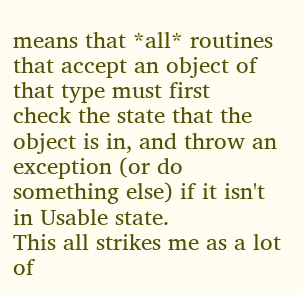means that *all* routines that accept an object of that type must first
check the state that the object is in, and throw an exception (or do
something else) if it isn't in Usable state.
This all strikes me as a lot of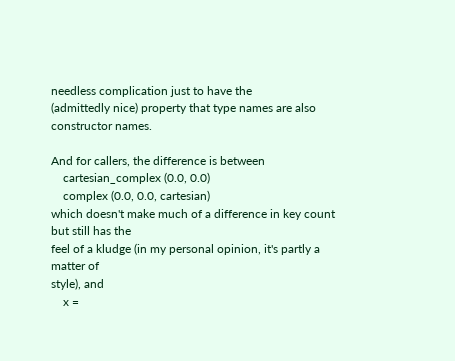needless complication just to have the
(admittedly nice) property that type names are also constructor names.

And for callers, the difference is between
    cartesian_complex (0.0, 0.0)
    complex (0.0, 0.0, cartesian)
which doesn't make much of a difference in key count but still has the
feel of a kludge (in my personal opinion, it's partly a matter of
style), and
    x =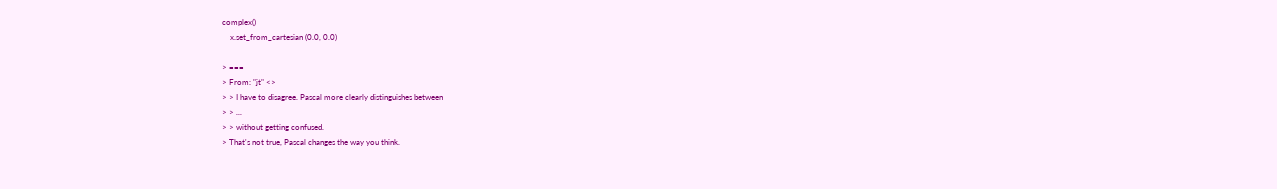complex()
    x.set_from_cartesian (0.0, 0.0)

> ===
> From: "jt" <>
> > I have to disagree. Pascal more clearly distinguishes between
> > ...
> > without getting confused.
> That's not true, Pascal changes the way you think.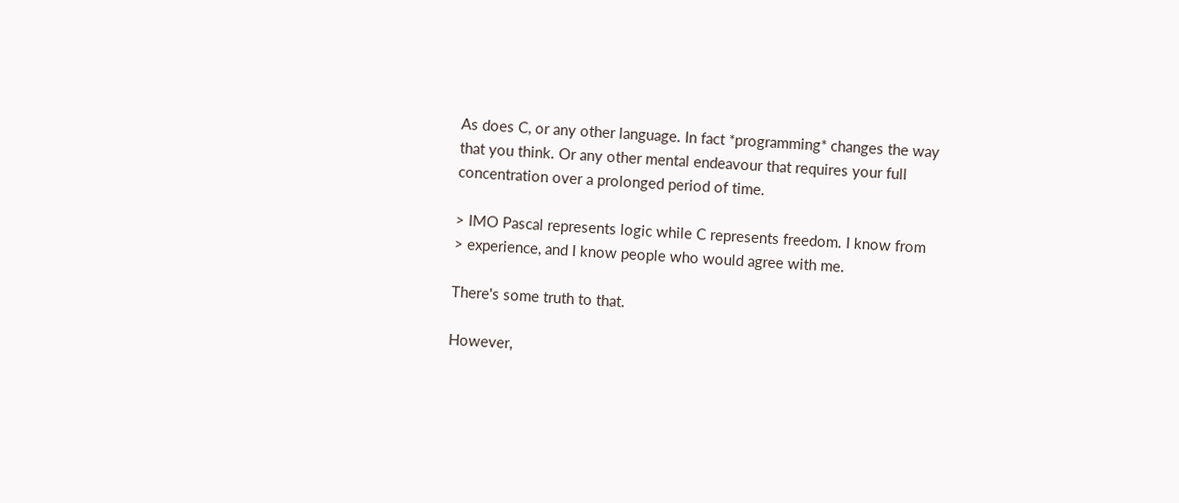As does C, or any other language. In fact *programming* changes the way
that you think. Or any other mental endeavour that requires your full
concentration over a prolonged period of time.

> IMO Pascal represents logic while C represents freedom. I know from
> experience, and I know people who would agree with me.

There's some truth to that.

However,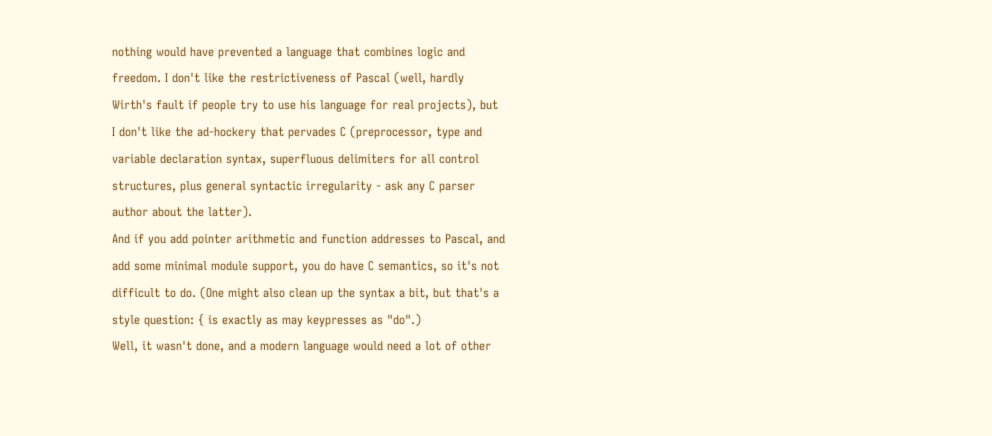nothing would have prevented a language that combines logic and
freedom. I don't like the restrictiveness of Pascal (well, hardly
Wirth's fault if people try to use his language for real projects), but
I don't like the ad-hockery that pervades C (preprocessor, type and
variable declaration syntax, superfluous delimiters for all control
structures, plus general syntactic irregularity - ask any C parser
author about the latter).
And if you add pointer arithmetic and function addresses to Pascal, and
add some minimal module support, you do have C semantics, so it's not
difficult to do. (One might also clean up the syntax a bit, but that's a
style question: { is exactly as may keypresses as "do".)
Well, it wasn't done, and a modern language would need a lot of other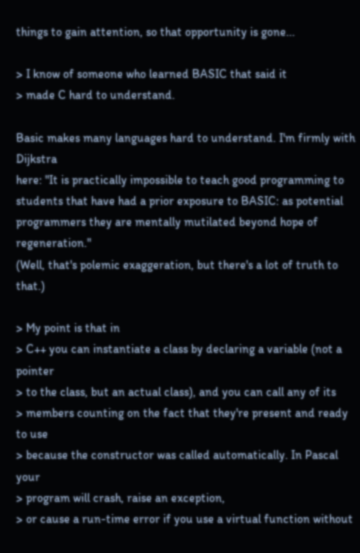things to gain attention, so that opportunity is gone...

> I know of someone who learned BASIC that said it
> made C hard to understand.

Basic makes many languages hard to understand. I'm firmly with Dijkstra
here: "It is practically impossible to teach good programming to
students that have had a prior exposure to BASIC: as potential
programmers they are mentally mutilated beyond hope of regeneration."
(Well, that's polemic exaggeration, but there's a lot of truth to that.)

> My point is that in
> C++ you can instantiate a class by declaring a variable (not a pointer
> to the class, but an actual class), and you can call any of its
> members counting on the fact that they're present and ready to use
> because the constructor was called automatically. In Pascal your
> program will crash, raise an exception,
> or cause a run-time error if you use a virtual function without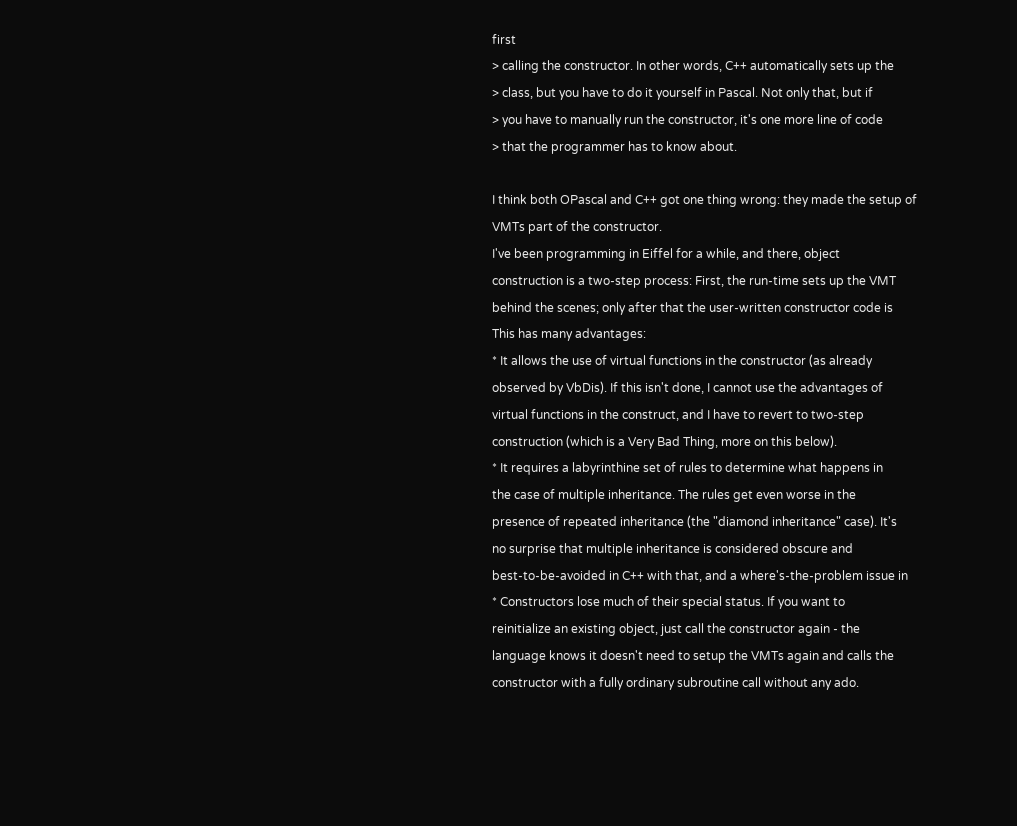first
> calling the constructor. In other words, C++ automatically sets up the
> class, but you have to do it yourself in Pascal. Not only that, but if
> you have to manually run the constructor, it's one more line of code
> that the programmer has to know about.

I think both OPascal and C++ got one thing wrong: they made the setup of
VMTs part of the constructor.
I've been programming in Eiffel for a while, and there, object
construction is a two-step process: First, the run-time sets up the VMT
behind the scenes; only after that the user-written constructor code is
This has many advantages:
* It allows the use of virtual functions in the constructor (as already
observed by VbDis). If this isn't done, I cannot use the advantages of
virtual functions in the construct, and I have to revert to two-step
construction (which is a Very Bad Thing, more on this below).
* It requires a labyrinthine set of rules to determine what happens in
the case of multiple inheritance. The rules get even worse in the
presence of repeated inheritance (the "diamond inheritance" case). It's
no surprise that multiple inheritance is considered obscure and
best-to-be-avoided in C++ with that, and a where's-the-problem issue in
* Constructors lose much of their special status. If you want to
reinitialize an existing object, just call the constructor again - the
language knows it doesn't need to setup the VMTs again and calls the
constructor with a fully ordinary subroutine call without any ado.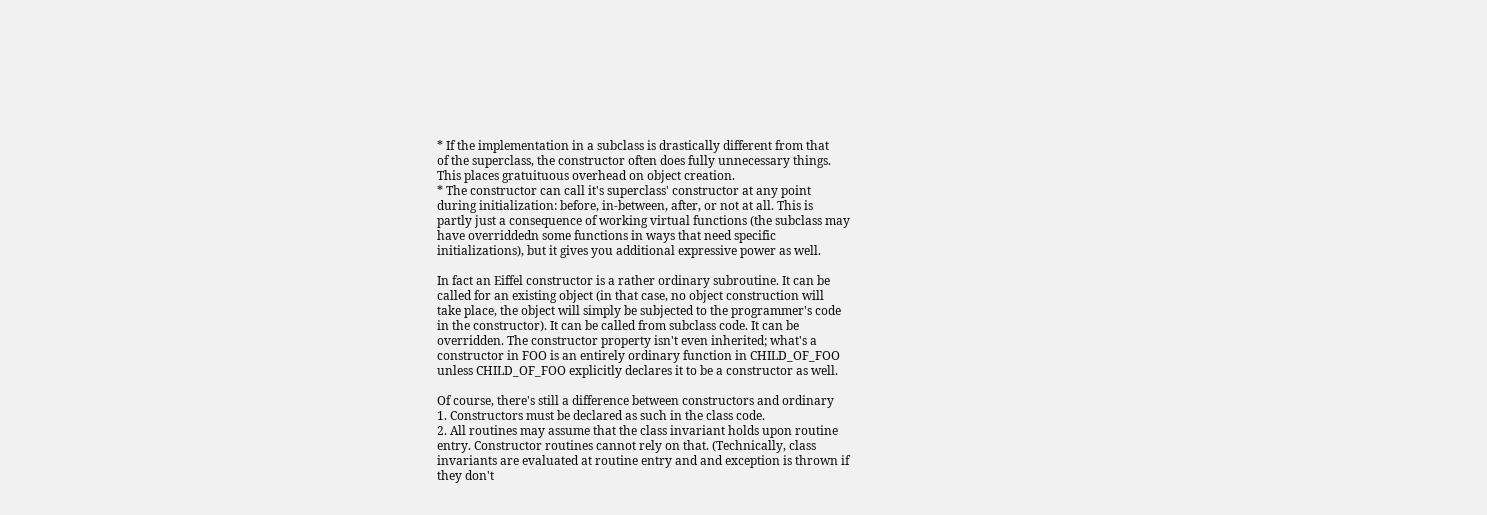* If the implementation in a subclass is drastically different from that
of the superclass, the constructor often does fully unnecessary things.
This places gratuituous overhead on object creation.
* The constructor can call it's superclass' constructor at any point
during initialization: before, in-between, after, or not at all. This is
partly just a consequence of working virtual functions (the subclass may
have overriddedn some functions in ways that need specific
initializations), but it gives you additional expressive power as well.

In fact an Eiffel constructor is a rather ordinary subroutine. It can be
called for an existing object (in that case, no object construction will
take place, the object will simply be subjected to the programmer's code
in the constructor). It can be called from subclass code. It can be
overridden. The constructor property isn't even inherited; what's a
constructor in FOO is an entirely ordinary function in CHILD_OF_FOO
unless CHILD_OF_FOO explicitly declares it to be a constructor as well.

Of course, there's still a difference between constructors and ordinary
1. Constructors must be declared as such in the class code.
2. All routines may assume that the class invariant holds upon routine
entry. Constructor routines cannot rely on that. (Technically, class
invariants are evaluated at routine entry and and exception is thrown if
they don't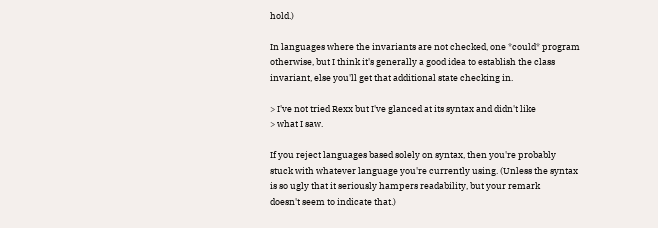hold.)

In languages where the invariants are not checked, one *could* program
otherwise, but I think it's generally a good idea to establish the class
invariant, else you'll get that additional state checking in.

> I've not tried Rexx but I've glanced at its syntax and didn't like
> what I saw.

If you reject languages based solely on syntax, then you're probably
stuck with whatever language you're currently using. (Unless the syntax
is so ugly that it seriously hampers readability, but your remark
doesn't seem to indicate that.)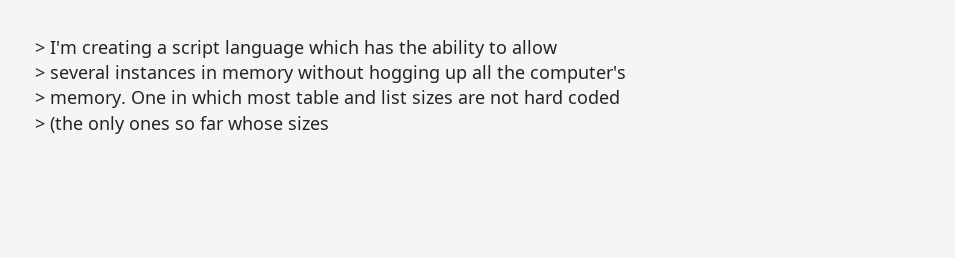> I'm creating a script language which has the ability to allow
> several instances in memory without hogging up all the computer's
> memory. One in which most table and list sizes are not hard coded
> (the only ones so far whose sizes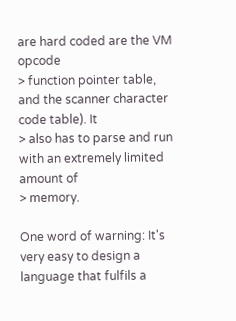are hard coded are the VM opcode
> function pointer table, and the scanner character code table). It
> also has to parse and run with an extremely limited amount of
> memory.

One word of warning: It's very easy to design a language that fulfils a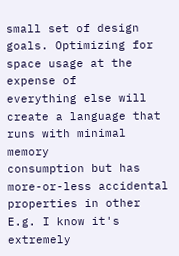small set of design goals. Optimizing for space usage at the expense of
everything else will create a language that runs with minimal memory
consumption but has more-or-less accidental properties in other
E.g. I know it's extremely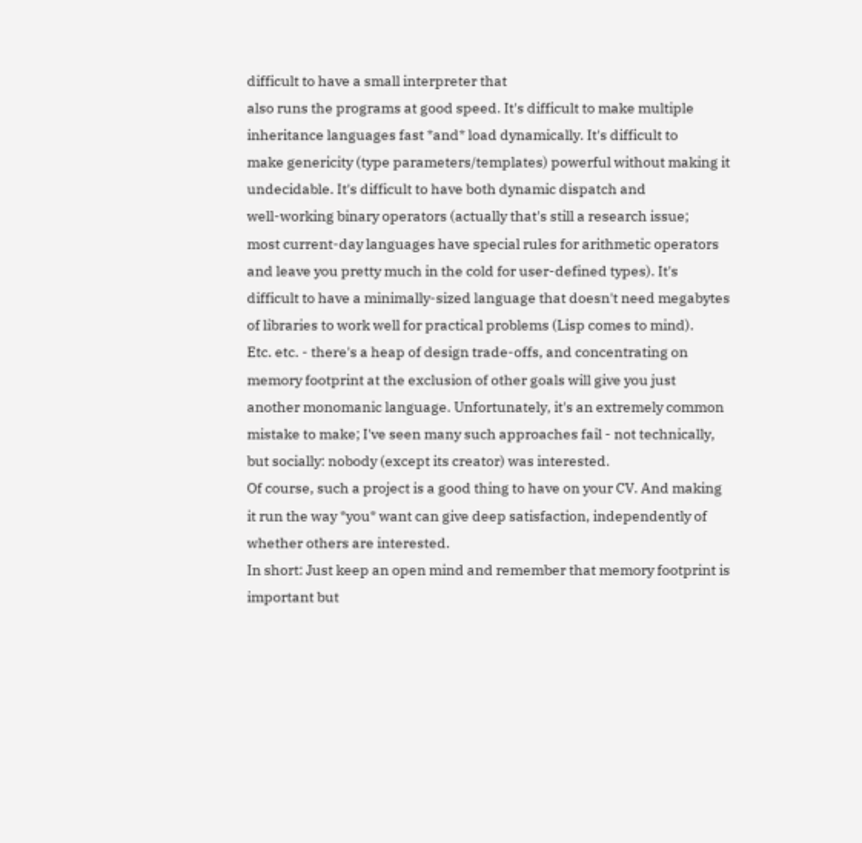difficult to have a small interpreter that
also runs the programs at good speed. It's difficult to make multiple
inheritance languages fast *and* load dynamically. It's difficult to
make genericity (type parameters/templates) powerful without making it
undecidable. It's difficult to have both dynamic dispatch and
well-working binary operators (actually that's still a research issue;
most current-day languages have special rules for arithmetic operators
and leave you pretty much in the cold for user-defined types). It's
difficult to have a minimally-sized language that doesn't need megabytes
of libraries to work well for practical problems (Lisp comes to mind).
Etc. etc. - there's a heap of design trade-offs, and concentrating on
memory footprint at the exclusion of other goals will give you just
another monomanic language. Unfortunately, it's an extremely common
mistake to make; I've seen many such approaches fail - not technically,
but socially: nobody (except its creator) was interested.
Of course, such a project is a good thing to have on your CV. And making
it run the way *you* want can give deep satisfaction, independently of
whether others are interested.
In short: Just keep an open mind and remember that memory footprint is
important but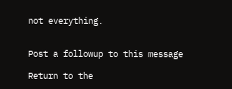not everything.


Post a followup to this message

Return to the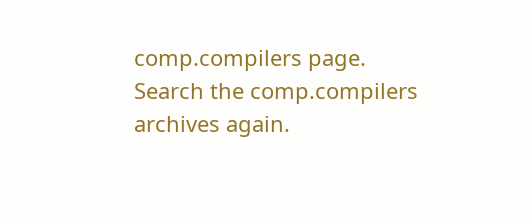comp.compilers page.
Search the comp.compilers archives again.